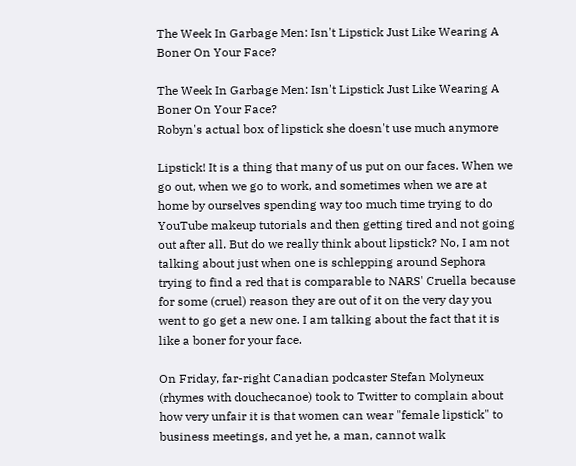The Week In Garbage Men: Isn't Lipstick Just Like Wearing A Boner On Your Face?

The Week In Garbage Men: Isn't Lipstick Just Like Wearing A Boner On Your Face?
Robyn's actual box of lipstick she doesn't use much anymore

Lipstick! It is a thing that many of us put on our faces. When we go out, when we go to work, and sometimes when we are at home by ourselves spending way too much time trying to do YouTube makeup tutorials and then getting tired and not going out after all. But do we really think about lipstick? No, I am not talking about just when one is schlepping around Sephora trying to find a red that is comparable to NARS' Cruella because for some (cruel) reason they are out of it on the very day you went to go get a new one. I am talking about the fact that it is like a boner for your face.

On Friday, far-right Canadian podcaster Stefan Molyneux (rhymes with douchecanoe) took to Twitter to complain about how very unfair it is that women can wear "female lipstick" to business meetings, and yet he, a man, cannot walk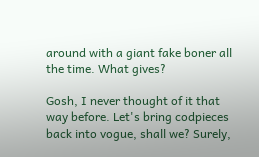around with a giant fake boner all the time. What gives?

Gosh, I never thought of it that way before. Let's bring codpieces back into vogue, shall we? Surely,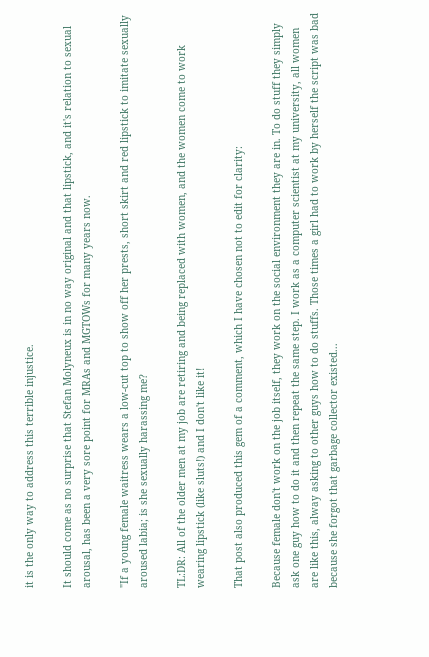it is the only way to address this terrible injustice.

It should come as no surprise that Stefan Molyneux is in no way original and that lipstick, and it's relation to sexual arousal, has been a very sore point for MRAs and MGTOWs for many years now.

"If a young female waitress wears a low-cut top to show off her prests, short skirt and red lipstick to imitate sexually aroused labia; is she sexually harassing me?

TL:DR: All of the older men at my job are retiring and being replaced with women, and the women come to work wearing lipstick (like sluts!) and I don't like it!

That post also produced this gem of a comment, which I have chosen not to edit for clarity:

Because female don't work on the job itself, they work on the social environment they are in. To do stuff they simply ask one guy how to do it and then repeat the same step. I work as a computer scientist at my university, all women are like this, alway asking to other guys how to do stuffs. Those times a girl had to work by herself the script was bad because she forgot that garbage collector existed...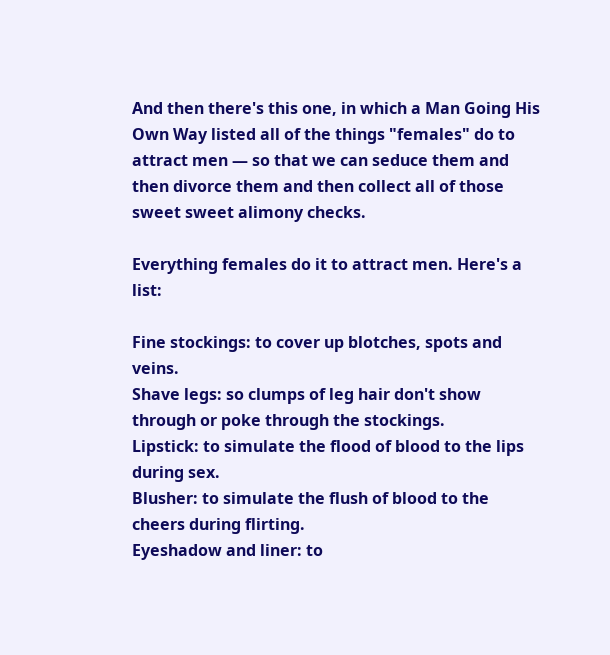And then there's this one, in which a Man Going His Own Way listed all of the things "females" do to attract men — so that we can seduce them and then divorce them and then collect all of those sweet sweet alimony checks.

Everything females do it to attract men. Here's a list:

Fine stockings: to cover up blotches, spots and veins.
Shave legs: so clumps of leg hair don't show through or poke through the stockings.
Lipstick: to simulate the flood of blood to the lips during sex.
Blusher: to simulate the flush of blood to the cheers during flirting.
Eyeshadow and liner: to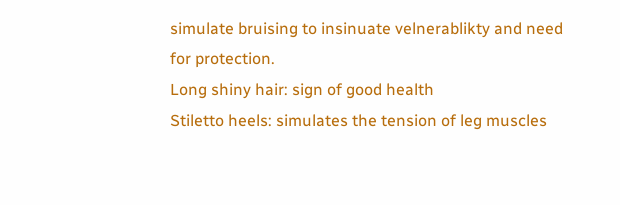simulate bruising to insinuate velnerablikty and need for protection.
Long shiny hair: sign of good health
Stiletto heels: simulates the tension of leg muscles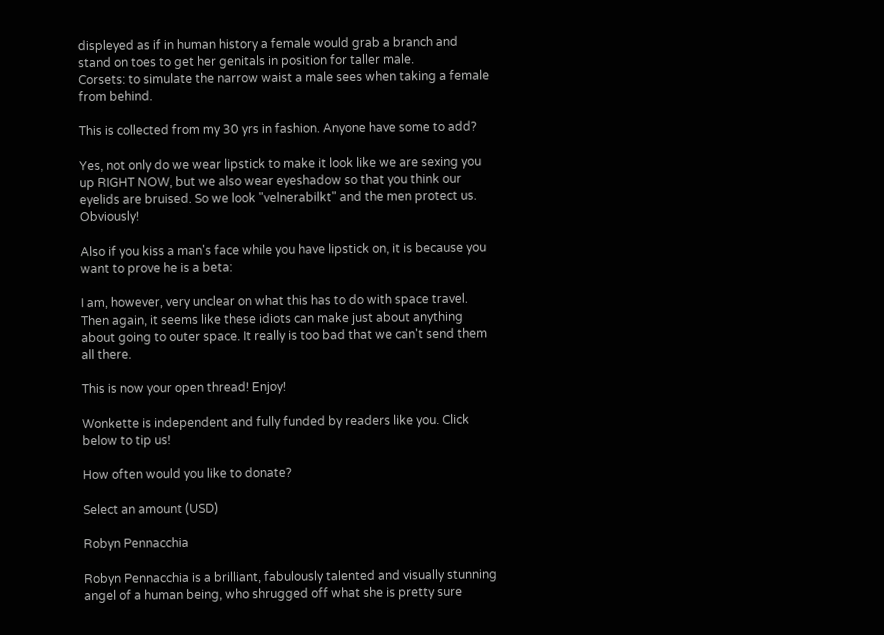displeyed as if in human history a female would grab a branch and stand on toes to get her genitals in position for taller male.
Corsets: to simulate the narrow waist a male sees when taking a female from behind.

This is collected from my 30 yrs in fashion. Anyone have some to add?

Yes, not only do we wear lipstick to make it look like we are sexing you up RIGHT NOW, but we also wear eyeshadow so that you think our eyelids are bruised. So we look "velnerabilkt" and the men protect us. Obviously!

Also if you kiss a man's face while you have lipstick on, it is because you want to prove he is a beta:

I am, however, very unclear on what this has to do with space travel. Then again, it seems like these idiots can make just about anything about going to outer space. It really is too bad that we can't send them all there.

This is now your open thread! Enjoy!

Wonkette is independent and fully funded by readers like you. Click below to tip us!

How often would you like to donate?

Select an amount (USD)

Robyn Pennacchia

Robyn Pennacchia is a brilliant, fabulously talented and visually stunning angel of a human being, who shrugged off what she is pretty sure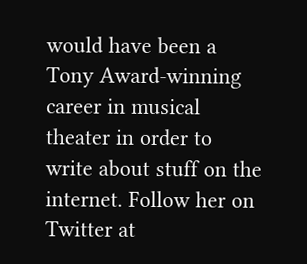would have been a Tony Award-winning career in musical theater in order to write about stuff on the internet. Follow her on Twitter at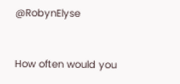@RobynElyse


How often would you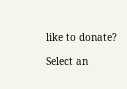like to donate?

Select an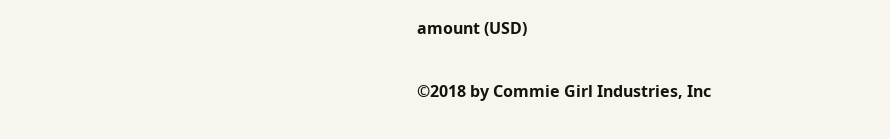amount (USD)


©2018 by Commie Girl Industries, Inc